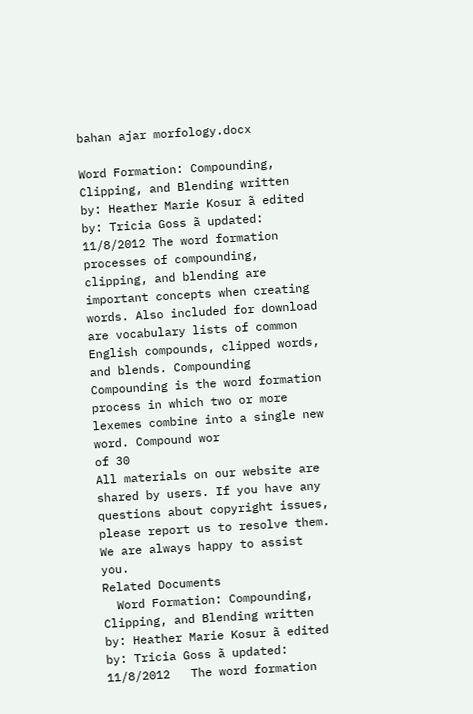bahan ajar morfology.docx

Word Formation: Compounding, Clipping, and Blending written by: Heather Marie Kosur ã edited by: Tricia Goss ã updated: 11/8/2012 The word formation processes of compounding, clipping, and blending are important concepts when creating words. Also included for download are vocabulary lists of common English compounds, clipped words, and blends. Compounding Compounding is the word formation process in which two or more lexemes combine into a single new word. Compound wor
of 30
All materials on our website are shared by users. If you have any questions about copyright issues, please report us to resolve them. We are always happy to assist you.
Related Documents
  Word Formation: Compounding, Clipping, and Blending written by: Heather Marie Kosur ã edited by: Tricia Goss ã updated: 11/8/2012   The word formation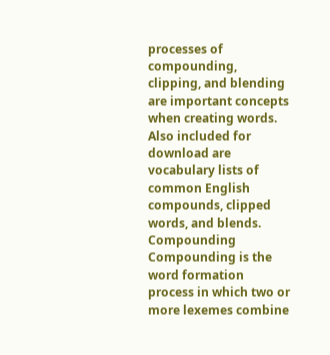processes of compounding, clipping, and blending are important concepts when creating words. Also included for download are vocabulary lists of common English compounds, clipped words, and blends.   Compounding Compounding is the word formation process in which two or more lexemes combine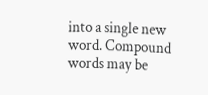into a single new word. Compound words may be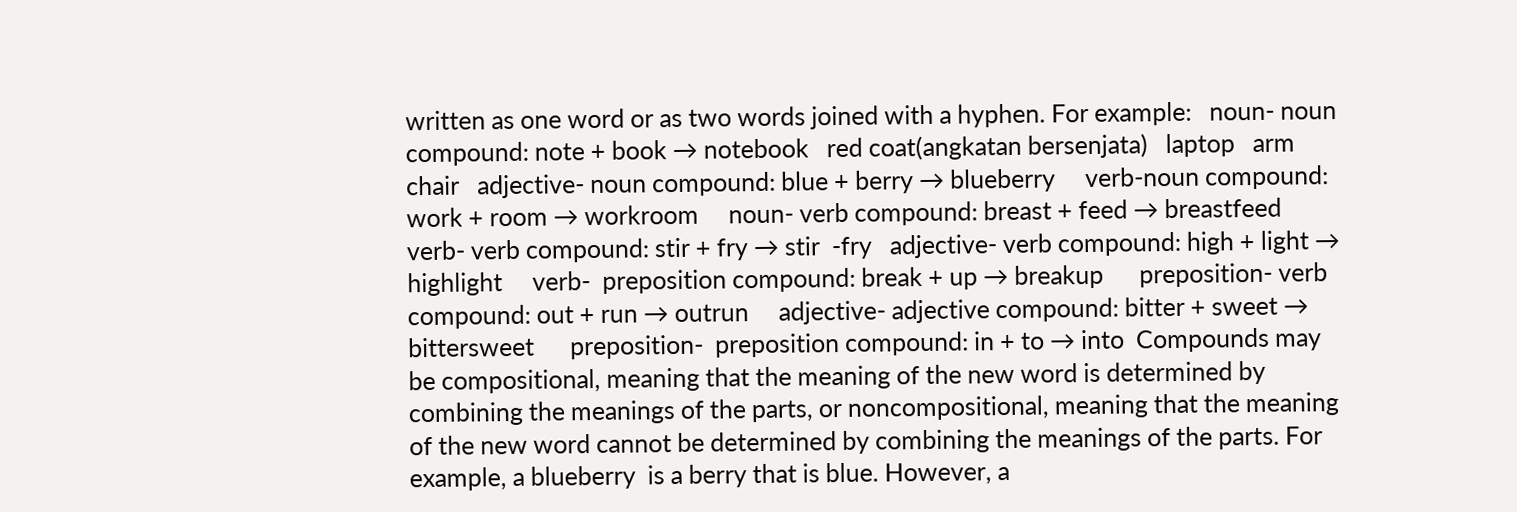written as one word or as two words joined with a hyphen. For example:   noun- noun compound: note + book → notebook   red coat(angkatan bersenjata)   laptop   arm chair   adjective- noun compound: blue + berry → blueberry     verb-noun compound: work + room → workroom     noun- verb compound: breast + feed → breastfeed     verb- verb compound: stir + fry → stir  -fry   adjective- verb compound: high + light → highlight     verb-  preposition compound: break + up → breakup      preposition- verb compound: out + run → outrun     adjective- adjective compound: bitter + sweet → bittersweet      preposition-  preposition compound: in + to → into  Compounds may be compositional, meaning that the meaning of the new word is determined by combining the meanings of the parts, or noncompositional, meaning that the meaning of the new word cannot be determined by combining the meanings of the parts. For example, a blueberry  is a berry that is blue. However, a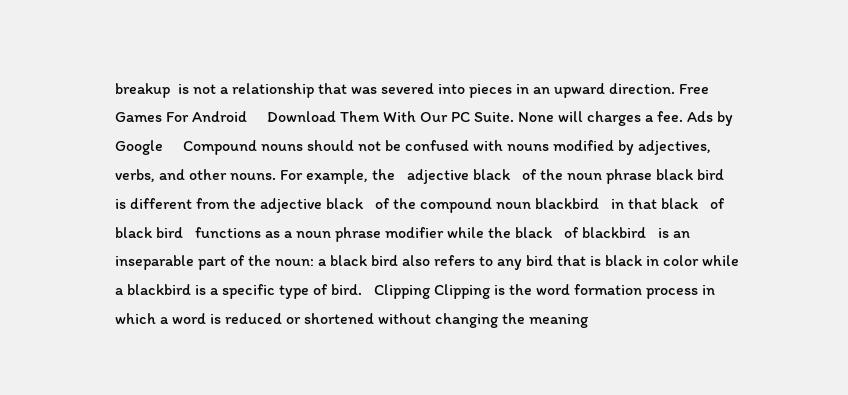breakup  is not a relationship that was severed into pieces in an upward direction. Free Games For Android     Download Them With Our PC Suite. None will charges a fee. Ads by Google     Compound nouns should not be confused with nouns modified by adjectives, verbs, and other nouns. For example, the   adjective black   of the noun phrase black bird   is different from the adjective black   of the compound noun blackbird   in that black   of black bird   functions as a noun phrase modifier while the black   of blackbird   is an inseparable part of the noun: a black bird also refers to any bird that is black in color while a blackbird is a specific type of bird.   Clipping Clipping is the word formation process in which a word is reduced or shortened without changing the meaning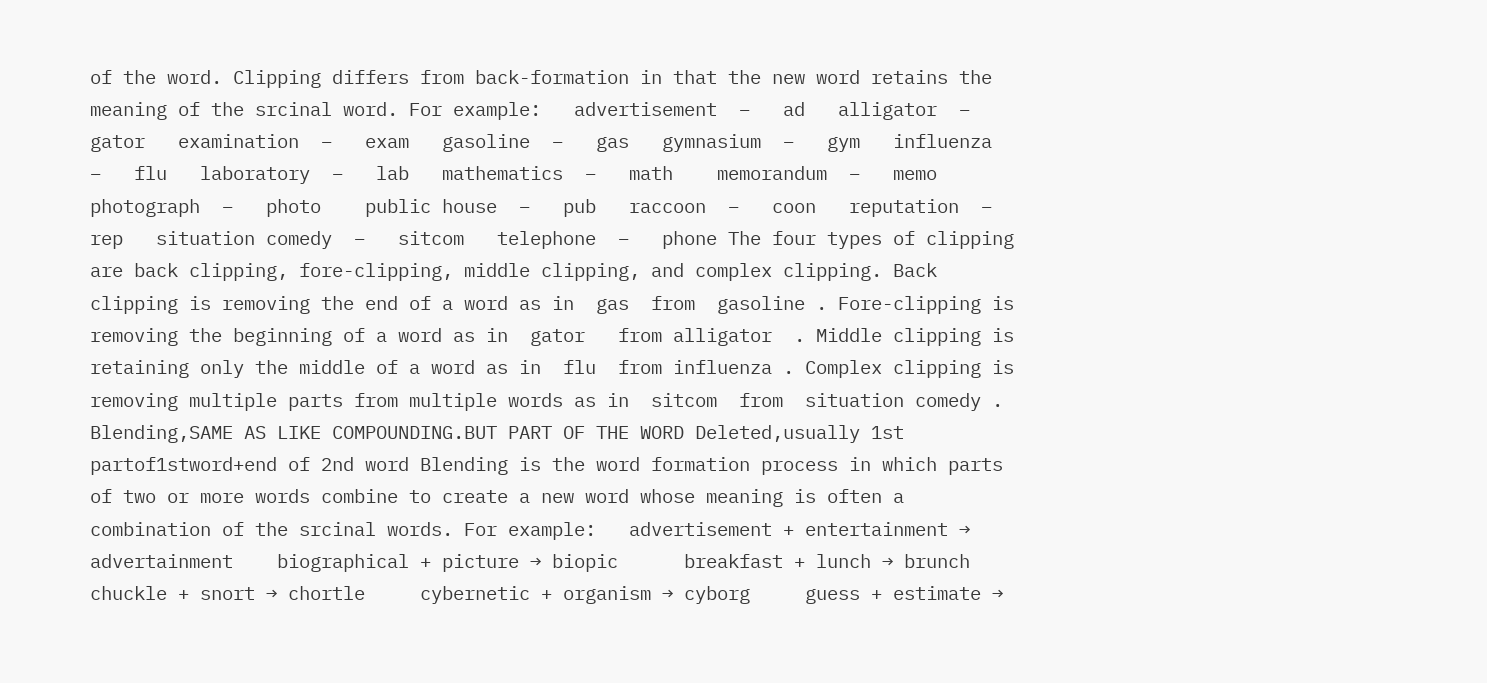of the word. Clipping differs from back-formation in that the new word retains the meaning of the srcinal word. For example:   advertisement  –   ad   alligator  –   gator   examination  –   exam   gasoline  –   gas   gymnasium  –   gym   influenza  –   flu   laboratory  –   lab   mathematics  –   math    memorandum  –   memo    photograph  –   photo    public house  –   pub   raccoon  –   coon   reputation  –   rep   situation comedy  –   sitcom   telephone  –   phone The four types of clipping are back clipping, fore-clipping, middle clipping, and complex clipping. Back clipping is removing the end of a word as in  gas  from  gasoline . Fore-clipping is removing the beginning of a word as in  gator   from alligator  . Middle clipping is retaining only the middle of a word as in  flu  from influenza . Complex clipping is removing multiple parts from multiple words as in  sitcom  from  situation comedy .   Blending,SAME AS LIKE COMPOUNDING.BUT PART OF THE WORD Deleted,usually 1st partof1stword+end of 2nd word Blending is the word formation process in which parts of two or more words combine to create a new word whose meaning is often a combination of the srcinal words. For example:   advertisement + entertainment → advertainment    biographical + picture → biopic      breakfast + lunch → brunch     chuckle + snort → chortle     cybernetic + organism → cyborg     guess + estimate →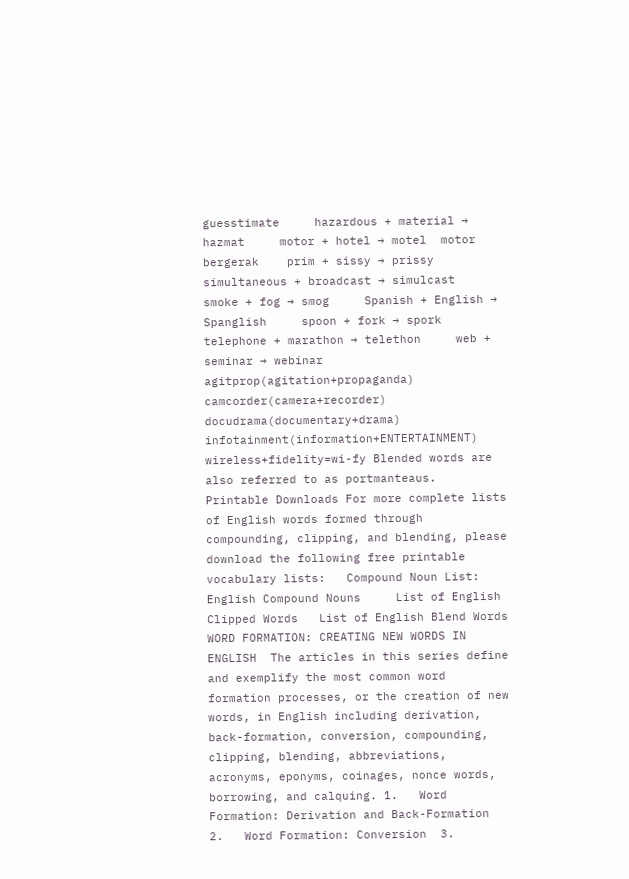guesstimate     hazardous + material → hazmat     motor + hotel → motel  motor bergerak    prim + sissy → prissy     simultaneous + broadcast → simulcast     smoke + fog → smog     Spanish + English → Spanglish     spoon + fork → spork      telephone + marathon → telethon     web + seminar → webinar      agitprop(agitation+propaganda)   camcorder(camera+recorder)   docudrama(documentary+drama)   infotainment(information+ENTERTAINMENT)   wireless+fidelity=wi-fy Blended words are also referred to as portmanteaus.   Printable Downloads For more complete lists of English words formed through compounding, clipping, and blending, please download the following free printable vocabulary lists:   Compound Noun List: English Compound Nouns     List of English Clipped Words   List of English Blend Words   WORD FORMATION: CREATING NEW WORDS IN ENGLISH  The articles in this series define and exemplify the most common word formation processes, or the creation of new words, in English including derivation, back-formation, conversion, compounding, clipping, blending, abbreviations, acronyms, eponyms, coinages, nonce words, borrowing, and calquing. 1.   Word Formation: Derivation and Back-Formation  2.   Word Formation: Conversion  3.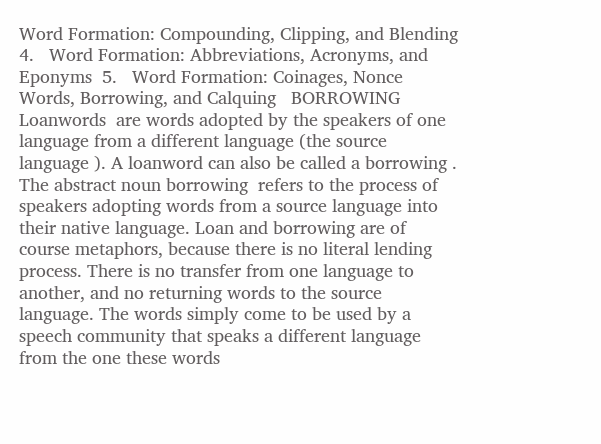Word Formation: Compounding, Clipping, and Blending     4.   Word Formation: Abbreviations, Acronyms, and Eponyms  5.   Word Formation: Coinages, Nonce Words, Borrowing, and Calquing   BORROWING    Loanwords  are words adopted by the speakers of one language from a different language (the source language ). A loanword can also be called a borrowing . The abstract noun borrowing  refers to the process of speakers adopting words from a source language into their native language. Loan and borrowing are of course metaphors, because there is no literal lending process. There is no transfer from one language to another, and no returning words to the source language. The words simply come to be used by a speech community that speaks a different language from the one these words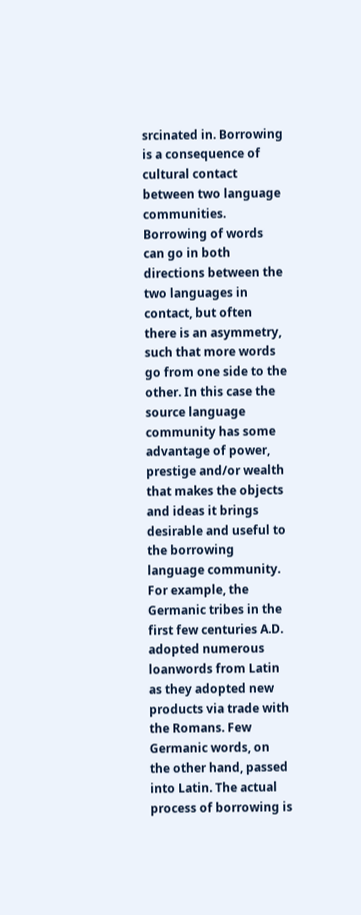srcinated in. Borrowing is a consequence of cultural contact between two language communities. Borrowing of words can go in both directions between the two languages in contact, but often there is an asymmetry, such that more words go from one side to the other. In this case the source language community has some advantage of power, prestige and/or wealth that makes the objects and ideas it brings desirable and useful to the borrowing language community. For example, the Germanic tribes in the first few centuries A.D. adopted numerous loanwords from Latin as they adopted new products via trade with the Romans. Few Germanic words, on the other hand, passed into Latin. The actual process of borrowing is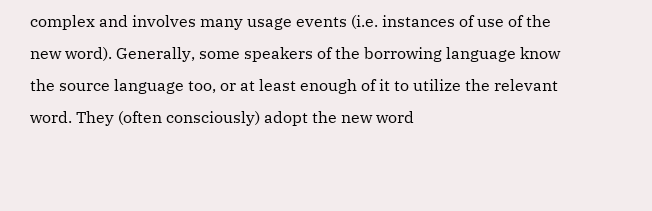complex and involves many usage events (i.e. instances of use of the new word). Generally, some speakers of the borrowing language know the source language too, or at least enough of it to utilize the relevant word. They (often consciously) adopt the new word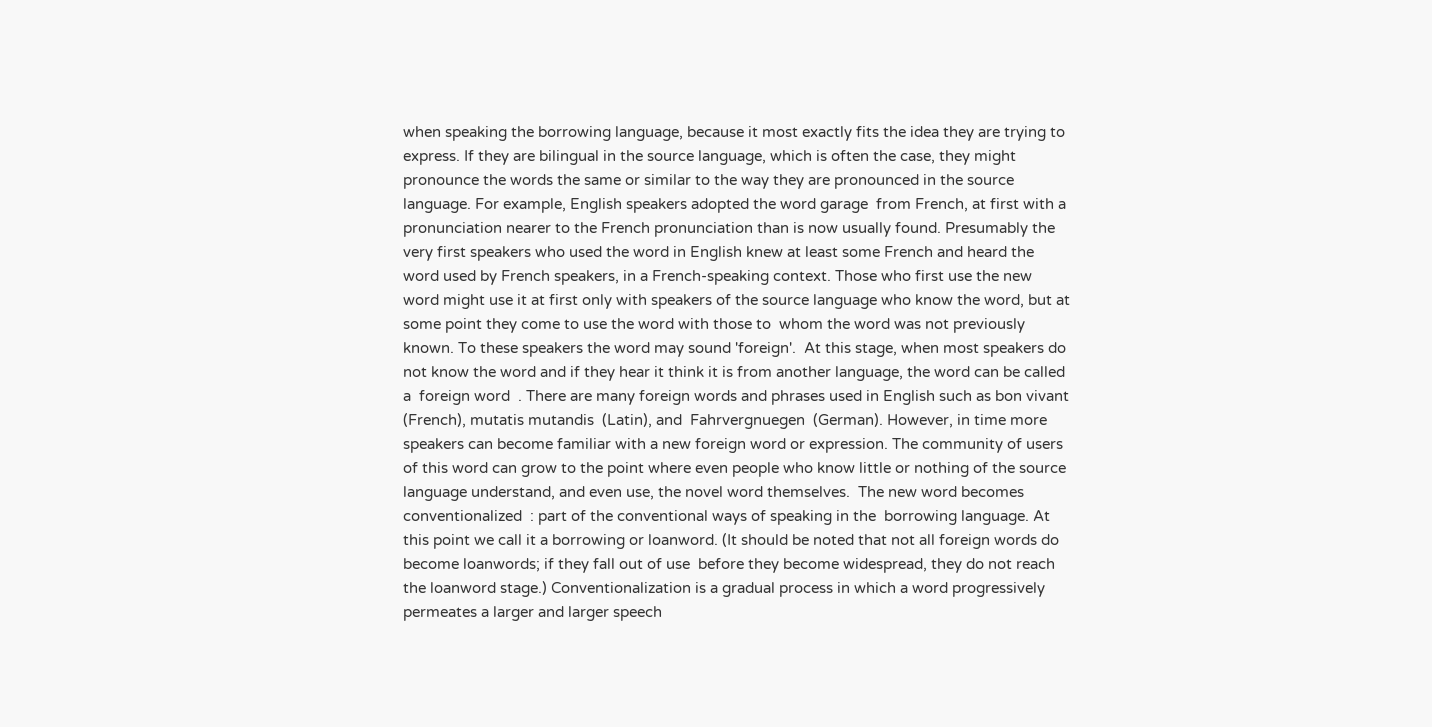when speaking the borrowing language, because it most exactly fits the idea they are trying to express. If they are bilingual in the source language, which is often the case, they might pronounce the words the same or similar to the way they are pronounced in the source language. For example, English speakers adopted the word garage  from French, at first with a pronunciation nearer to the French pronunciation than is now usually found. Presumably the very first speakers who used the word in English knew at least some French and heard the word used by French speakers, in a French-speaking context. Those who first use the new word might use it at first only with speakers of the source language who know the word, but at some point they come to use the word with those to  whom the word was not previously known. To these speakers the word may sound 'foreign'.  At this stage, when most speakers do not know the word and if they hear it think it is from another language, the word can be called a  foreign word  . There are many foreign words and phrases used in English such as bon vivant   (French), mutatis mutandis  (Latin), and  Fahrvergnuegen  (German). However, in time more speakers can become familiar with a new foreign word or expression. The community of users of this word can grow to the point where even people who know little or nothing of the source language understand, and even use, the novel word themselves.  The new word becomes conventionalized  : part of the conventional ways of speaking in the  borrowing language. At this point we call it a borrowing or loanword. (It should be noted that not all foreign words do become loanwords; if they fall out of use  before they become widespread, they do not reach the loanword stage.) Conventionalization is a gradual process in which a word progressively permeates a larger and larger speech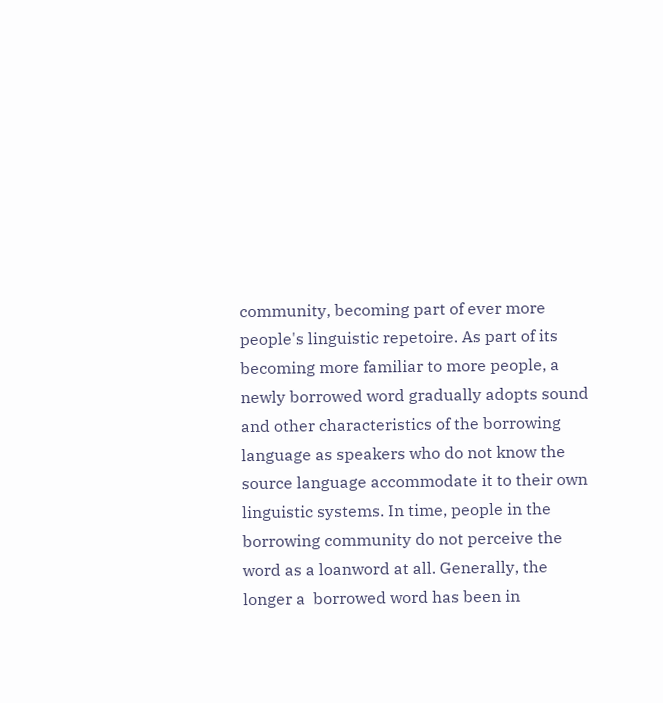community, becoming part of ever more people's linguistic repetoire. As part of its becoming more familiar to more people, a newly borrowed word gradually adopts sound and other characteristics of the borrowing language as speakers who do not know the source language accommodate it to their own linguistic systems. In time, people in the  borrowing community do not perceive the word as a loanword at all. Generally, the longer a  borrowed word has been in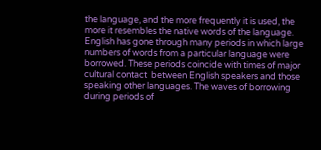the language, and the more frequently it is used, the more it resembles the native words of the language. English has gone through many periods in which large numbers of words from a particular language were borrowed. These periods coincide with times of major cultural contact  between English speakers and those speaking other languages. The waves of borrowing during periods of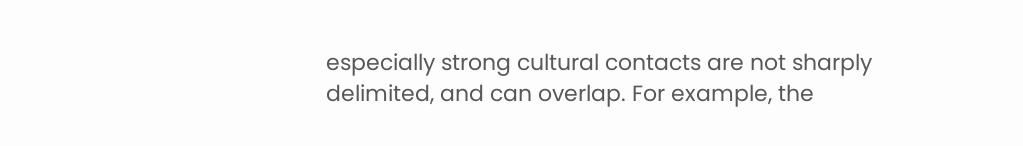especially strong cultural contacts are not sharply delimited, and can overlap. For example, the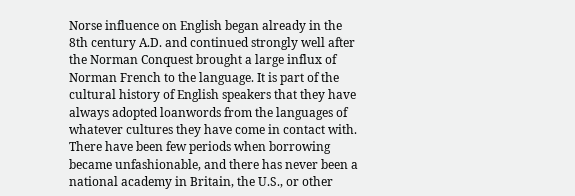Norse influence on English began already in the 8th century A.D. and continued strongly well after the Norman Conquest brought a large influx of Norman French to the language. It is part of the cultural history of English speakers that they have always adopted loanwords from the languages of whatever cultures they have come in contact with. There have been few periods when borrowing became unfashionable, and there has never been a national academy in Britain, the U.S., or other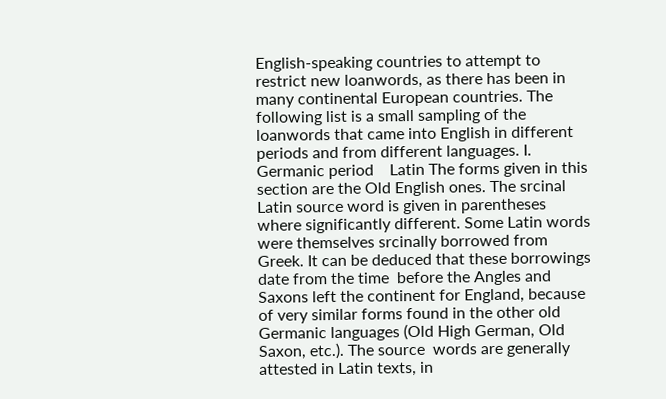English-speaking countries to attempt to restrict new loanwords, as there has been in many continental European countries. The following list is a small sampling of the loanwords that came into English in different periods and from different languages. I. Germanic period    Latin The forms given in this section are the Old English ones. The srcinal Latin source word is given in parentheses where significantly different. Some Latin words were themselves srcinally borrowed from Greek. It can be deduced that these borrowings date from the time  before the Angles and Saxons left the continent for England, because of very similar forms found in the other old Germanic languages (Old High German, Old Saxon, etc.). The source  words are generally attested in Latin texts, in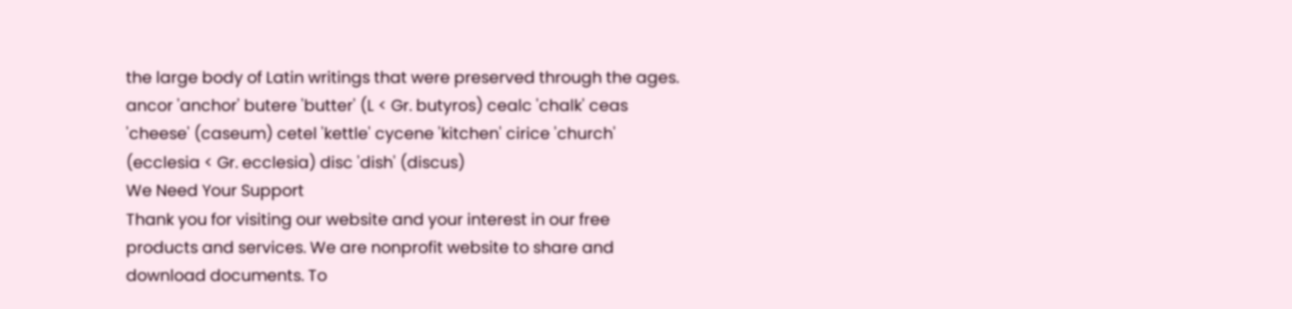the large body of Latin writings that were preserved through the ages. ancor 'anchor' butere 'butter' (L < Gr. butyros) cealc 'chalk' ceas 'cheese' (caseum) cetel 'kettle' cycene 'kitchen' cirice 'church' (ecclesia < Gr. ecclesia) disc 'dish' (discus)
We Need Your Support
Thank you for visiting our website and your interest in our free products and services. We are nonprofit website to share and download documents. To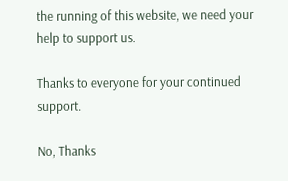the running of this website, we need your help to support us.

Thanks to everyone for your continued support.

No, Thanks